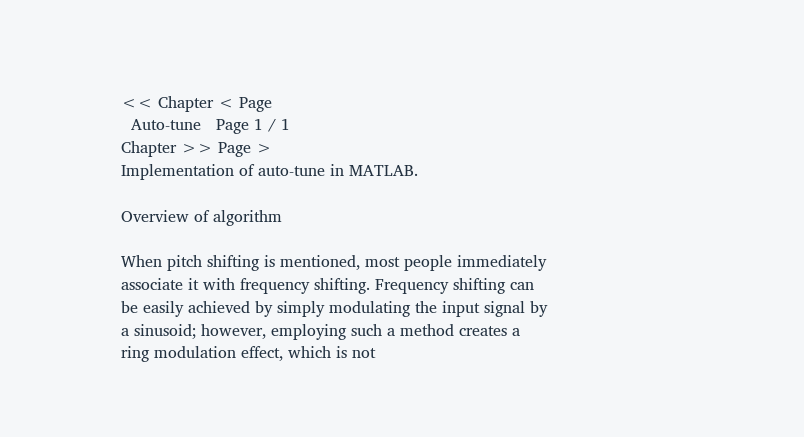<< Chapter < Page
  Auto-tune   Page 1 / 1
Chapter >> Page >
Implementation of auto-tune in MATLAB.

Overview of algorithm

When pitch shifting is mentioned, most people immediately associate it with frequency shifting. Frequency shifting can be easily achieved by simply modulating the input signal by a sinusoid; however, employing such a method creates a ring modulation effect, which is not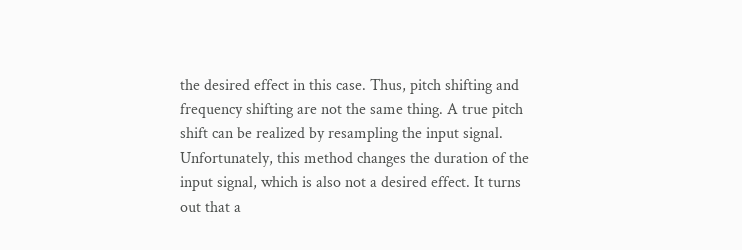the desired effect in this case. Thus, pitch shifting and frequency shifting are not the same thing. A true pitch shift can be realized by resampling the input signal. Unfortunately, this method changes the duration of the input signal, which is also not a desired effect. It turns out that a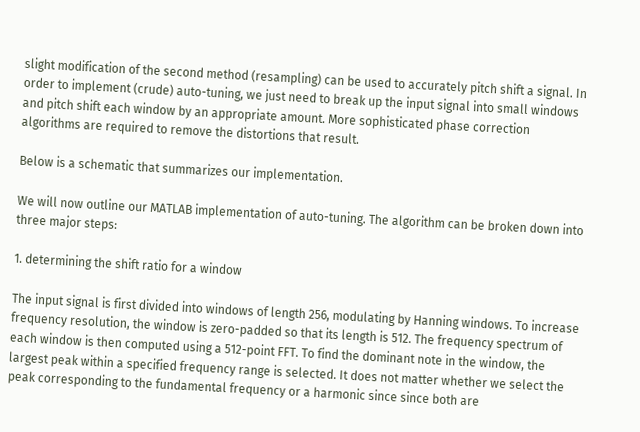slight modification of the second method (resampling) can be used to accurately pitch shift a signal. In order to implement (crude) auto-tuning, we just need to break up the input signal into small windows and pitch shift each window by an appropriate amount. More sophisticated phase correction algorithms are required to remove the distortions that result.

Below is a schematic that summarizes our implementation.

We will now outline our MATLAB implementation of auto-tuning. The algorithm can be broken down into three major steps:

1. determining the shift ratio for a window

The input signal is first divided into windows of length 256, modulating by Hanning windows. To increase frequency resolution, the window is zero-padded so that its length is 512. The frequency spectrum of each window is then computed using a 512-point FFT. To find the dominant note in the window, the largest peak within a specified frequency range is selected. It does not matter whether we select the peak corresponding to the fundamental frequency or a harmonic since since both are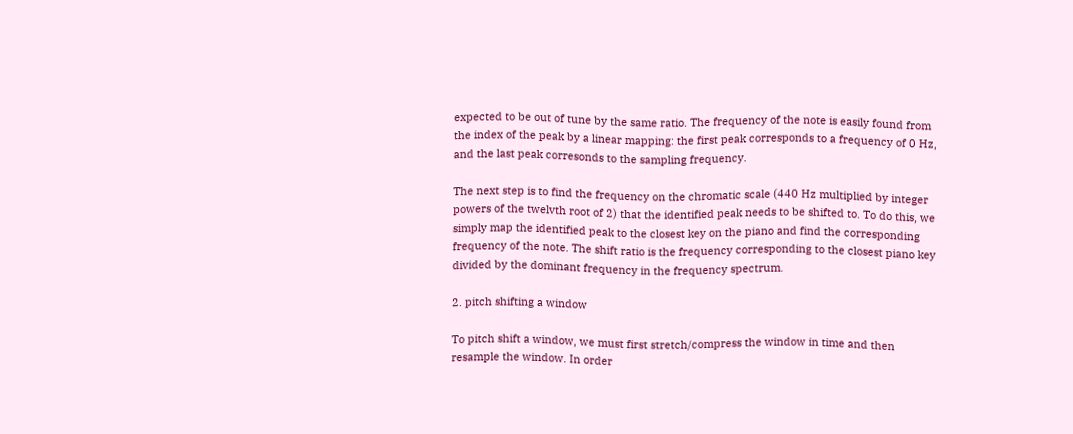expected to be out of tune by the same ratio. The frequency of the note is easily found from the index of the peak by a linear mapping: the first peak corresponds to a frequency of 0 Hz, and the last peak corresonds to the sampling frequency.

The next step is to find the frequency on the chromatic scale (440 Hz multiplied by integer powers of the twelvth root of 2) that the identified peak needs to be shifted to. To do this, we simply map the identified peak to the closest key on the piano and find the corresponding frequency of the note. The shift ratio is the frequency corresponding to the closest piano key divided by the dominant frequency in the frequency spectrum.

2. pitch shifting a window

To pitch shift a window, we must first stretch/compress the window in time and then resample the window. In order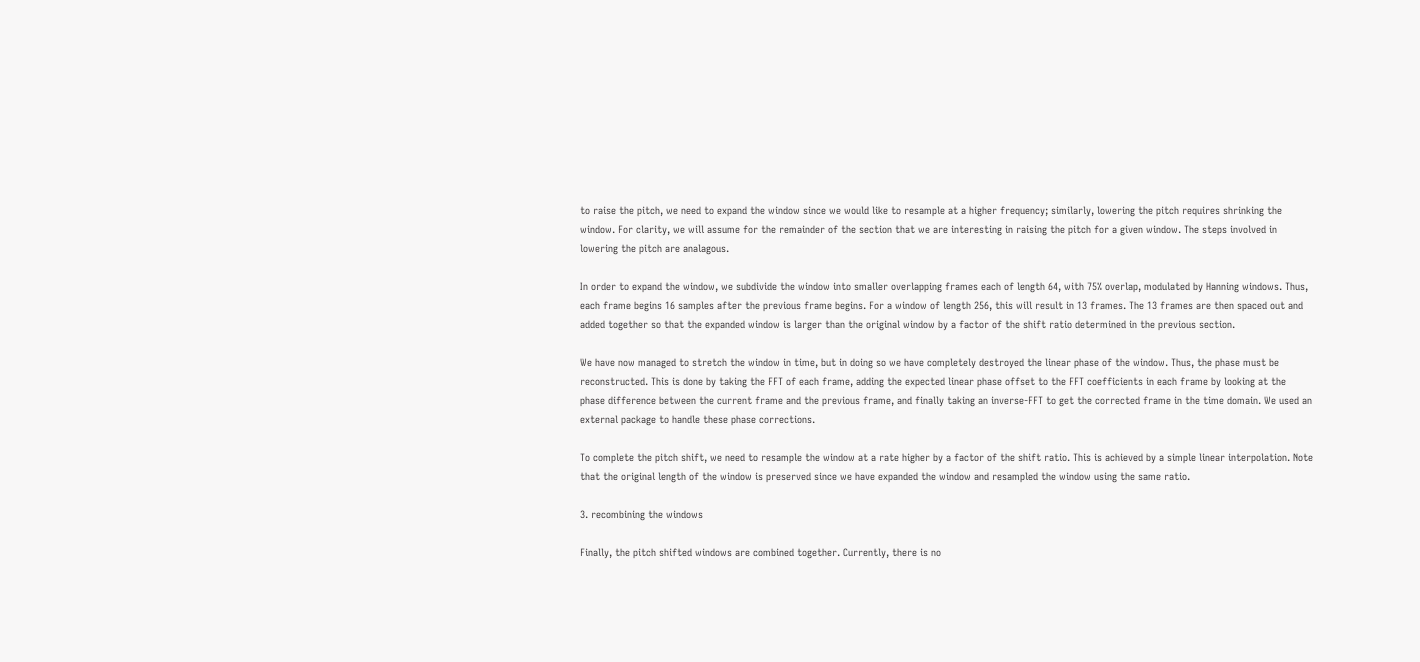to raise the pitch, we need to expand the window since we would like to resample at a higher frequency; similarly, lowering the pitch requires shrinking the window. For clarity, we will assume for the remainder of the section that we are interesting in raising the pitch for a given window. The steps involved in lowering the pitch are analagous.

In order to expand the window, we subdivide the window into smaller overlapping frames each of length 64, with 75% overlap, modulated by Hanning windows. Thus, each frame begins 16 samples after the previous frame begins. For a window of length 256, this will result in 13 frames. The 13 frames are then spaced out and added together so that the expanded window is larger than the original window by a factor of the shift ratio determined in the previous section.

We have now managed to stretch the window in time, but in doing so we have completely destroyed the linear phase of the window. Thus, the phase must be reconstructed. This is done by taking the FFT of each frame, adding the expected linear phase offset to the FFT coefficients in each frame by looking at the phase difference between the current frame and the previous frame, and finally taking an inverse-FFT to get the corrected frame in the time domain. We used an external package to handle these phase corrections.

To complete the pitch shift, we need to resample the window at a rate higher by a factor of the shift ratio. This is achieved by a simple linear interpolation. Note that the original length of the window is preserved since we have expanded the window and resampled the window using the same ratio.

3. recombining the windows

Finally, the pitch shifted windows are combined together. Currently, there is no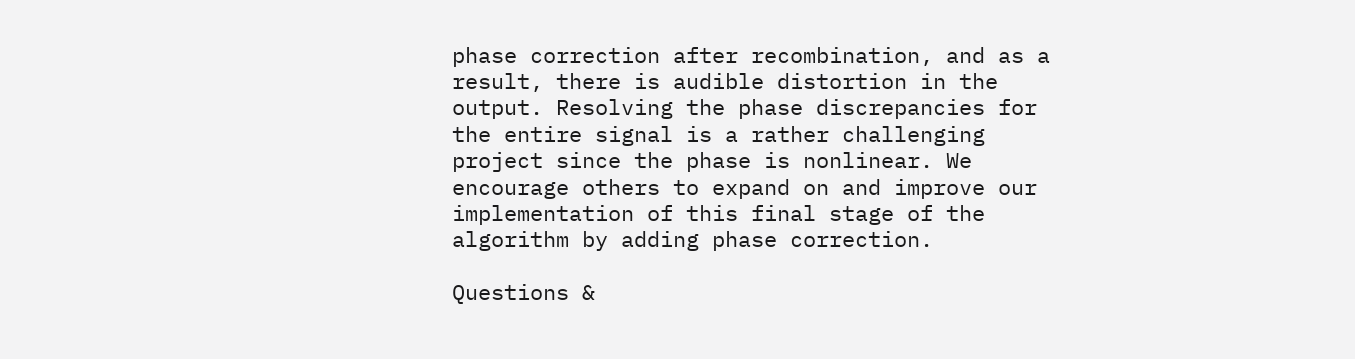phase correction after recombination, and as a result, there is audible distortion in the output. Resolving the phase discrepancies for the entire signal is a rather challenging project since the phase is nonlinear. We encourage others to expand on and improve our implementation of this final stage of the algorithm by adding phase correction.

Questions &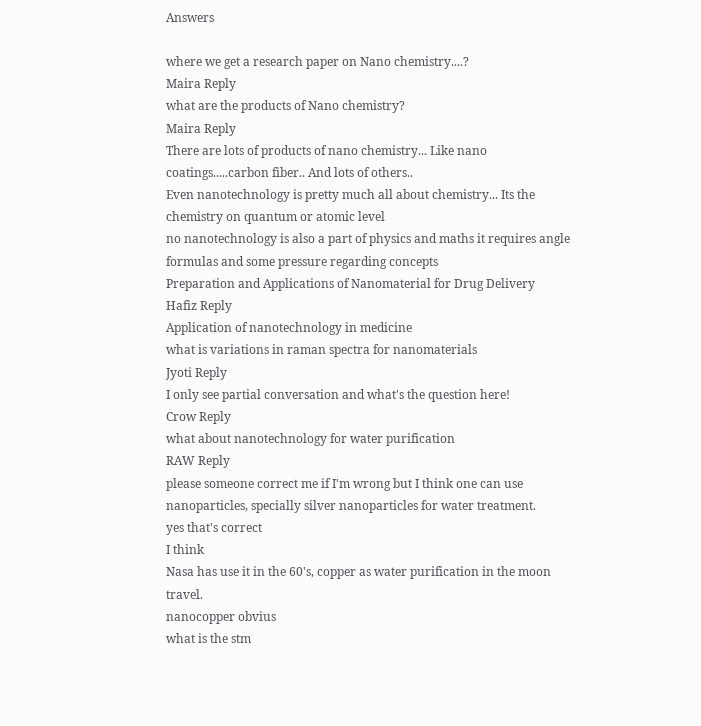Answers

where we get a research paper on Nano chemistry....?
Maira Reply
what are the products of Nano chemistry?
Maira Reply
There are lots of products of nano chemistry... Like nano coatings.....carbon fiber.. And lots of others..
Even nanotechnology is pretty much all about chemistry... Its the chemistry on quantum or atomic level
no nanotechnology is also a part of physics and maths it requires angle formulas and some pressure regarding concepts
Preparation and Applications of Nanomaterial for Drug Delivery
Hafiz Reply
Application of nanotechnology in medicine
what is variations in raman spectra for nanomaterials
Jyoti Reply
I only see partial conversation and what's the question here!
Crow Reply
what about nanotechnology for water purification
RAW Reply
please someone correct me if I'm wrong but I think one can use nanoparticles, specially silver nanoparticles for water treatment.
yes that's correct
I think
Nasa has use it in the 60's, copper as water purification in the moon travel.
nanocopper obvius
what is the stm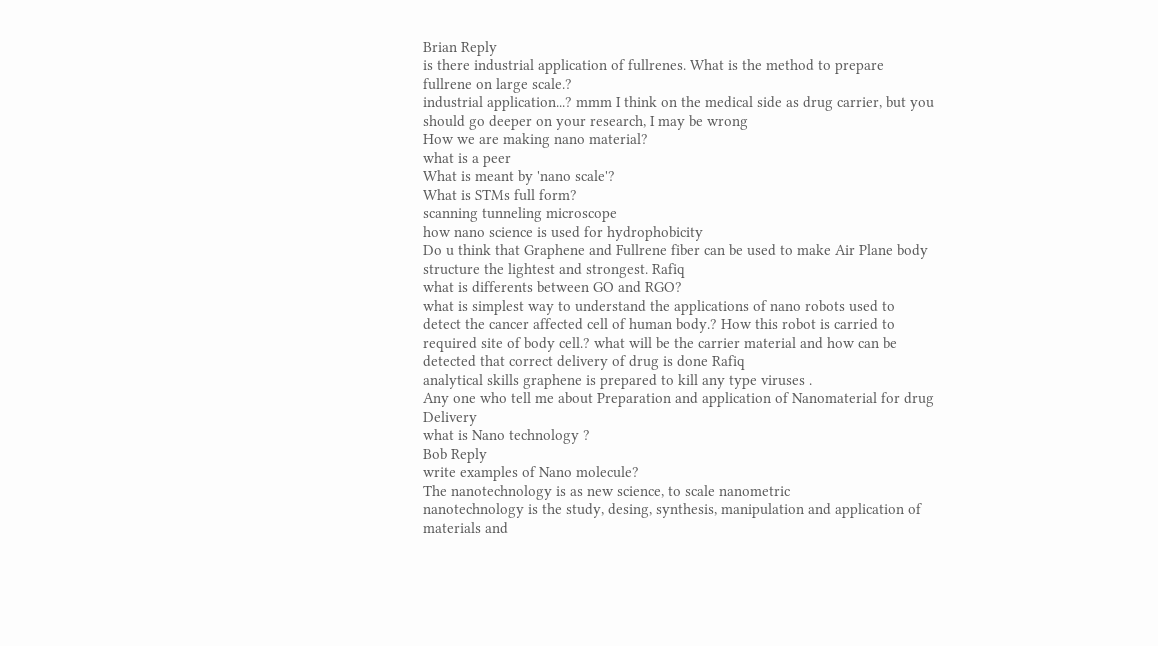Brian Reply
is there industrial application of fullrenes. What is the method to prepare fullrene on large scale.?
industrial application...? mmm I think on the medical side as drug carrier, but you should go deeper on your research, I may be wrong
How we are making nano material?
what is a peer
What is meant by 'nano scale'?
What is STMs full form?
scanning tunneling microscope
how nano science is used for hydrophobicity
Do u think that Graphene and Fullrene fiber can be used to make Air Plane body structure the lightest and strongest. Rafiq
what is differents between GO and RGO?
what is simplest way to understand the applications of nano robots used to detect the cancer affected cell of human body.? How this robot is carried to required site of body cell.? what will be the carrier material and how can be detected that correct delivery of drug is done Rafiq
analytical skills graphene is prepared to kill any type viruses .
Any one who tell me about Preparation and application of Nanomaterial for drug Delivery
what is Nano technology ?
Bob Reply
write examples of Nano molecule?
The nanotechnology is as new science, to scale nanometric
nanotechnology is the study, desing, synthesis, manipulation and application of materials and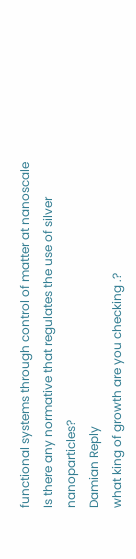functional systems through control of matter at nanoscale
Is there any normative that regulates the use of silver nanoparticles?
Damian Reply
what king of growth are you checking .?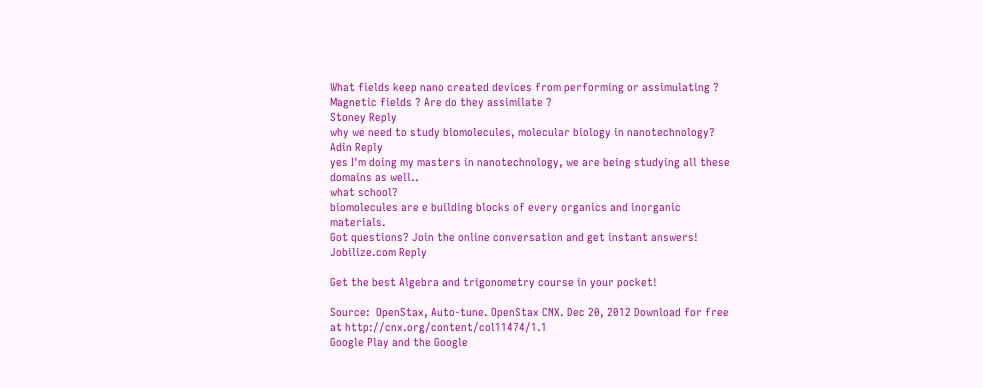What fields keep nano created devices from performing or assimulating ? Magnetic fields ? Are do they assimilate ?
Stoney Reply
why we need to study biomolecules, molecular biology in nanotechnology?
Adin Reply
yes I'm doing my masters in nanotechnology, we are being studying all these domains as well..
what school?
biomolecules are e building blocks of every organics and inorganic materials.
Got questions? Join the online conversation and get instant answers!
Jobilize.com Reply

Get the best Algebra and trigonometry course in your pocket!

Source:  OpenStax, Auto-tune. OpenStax CNX. Dec 20, 2012 Download for free at http://cnx.org/content/col11474/1.1
Google Play and the Google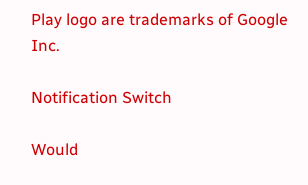Play logo are trademarks of Google Inc.

Notification Switch

Would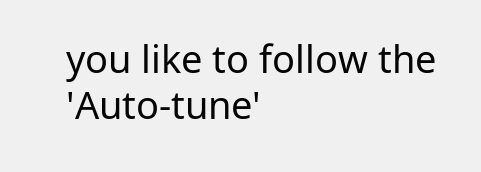you like to follow the 'Auto-tune'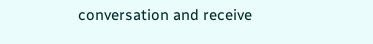conversation and receive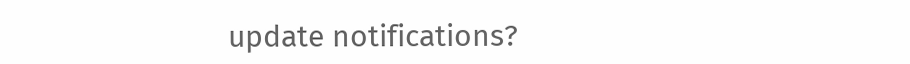update notifications?